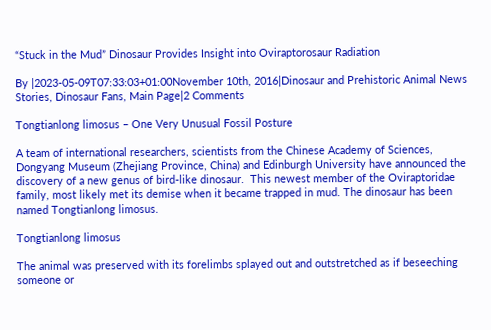“Stuck in the Mud” Dinosaur Provides Insight into Oviraptorosaur Radiation

By |2023-05-09T07:33:03+01:00November 10th, 2016|Dinosaur and Prehistoric Animal News Stories, Dinosaur Fans, Main Page|2 Comments

Tongtianlong limosus – One Very Unusual Fossil Posture

A team of international researchers, scientists from the Chinese Academy of Sciences, Dongyang Museum (Zhejiang Province, China) and Edinburgh University have announced the discovery of a new genus of bird-like dinosaur.  This newest member of the Oviraptoridae family, most likely met its demise when it became trapped in mud. The dinosaur has been named Tongtianlong limosus.

Tongtianlong limosus

The animal was preserved with its forelimbs splayed out and outstretched as if beseeching someone or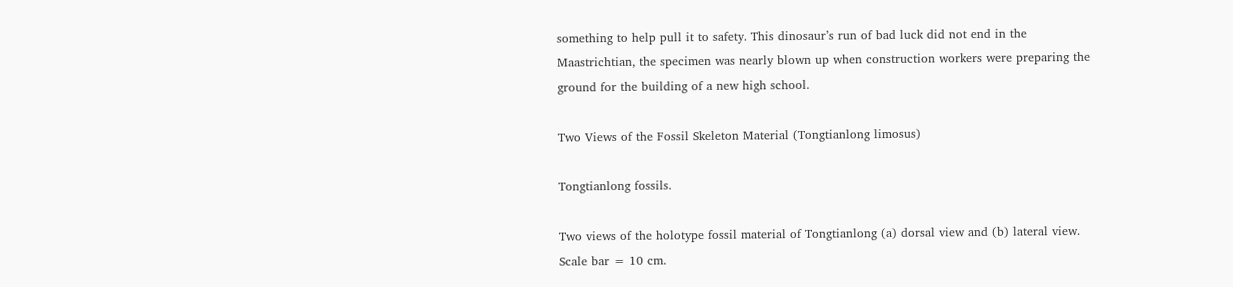something to help pull it to safety. This dinosaur’s run of bad luck did not end in the Maastrichtian, the specimen was nearly blown up when construction workers were preparing the ground for the building of a new high school.

Two Views of the Fossil Skeleton Material (Tongtianlong limosus)

Tongtianlong fossils.

Two views of the holotype fossil material of Tongtianlong (a) dorsal view and (b) lateral view. Scale bar = 10 cm.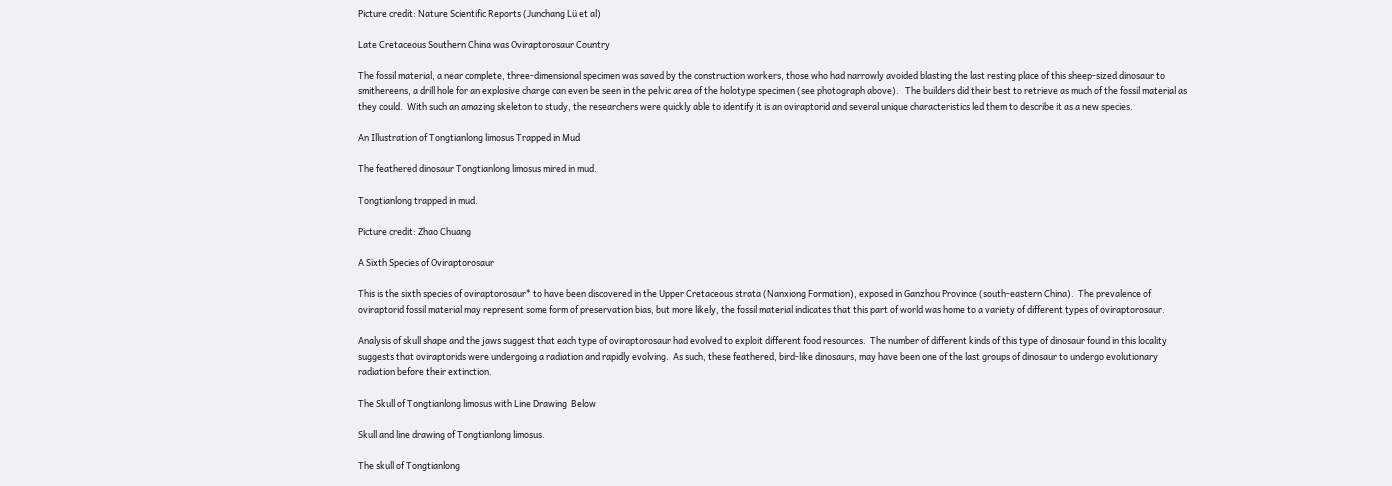Picture credit: Nature Scientific Reports (Junchang Lü et al)

Late Cretaceous Southern China was Oviraptorosaur Country

The fossil material, a near complete, three-dimensional specimen was saved by the construction workers, those who had narrowly avoided blasting the last resting place of this sheep-sized dinosaur to smithereens, a drill hole for an explosive charge can even be seen in the pelvic area of the holotype specimen (see photograph above).   The builders did their best to retrieve as much of the fossil material as they could.  With such an amazing skeleton to study, the researchers were quickly able to identify it is an oviraptorid and several unique characteristics led them to describe it as a new species.

An Illustration of Tongtianlong limosus Trapped in Mud

The feathered dinosaur Tongtianlong limosus mired in mud.

Tongtianlong trapped in mud.

Picture credit: Zhao Chuang

A Sixth Species of Oviraptorosaur

This is the sixth species of oviraptorosaur* to have been discovered in the Upper Cretaceous strata (Nanxiong Formation), exposed in Ganzhou Province (south-eastern China).  The prevalence of oviraptorid fossil material may represent some form of preservation bias, but more likely, the fossil material indicates that this part of world was home to a variety of different types of oviraptorosaur.

Analysis of skull shape and the jaws suggest that each type of oviraptorosaur had evolved to exploit different food resources.  The number of different kinds of this type of dinosaur found in this locality suggests that oviraptorids were undergoing a radiation and rapidly evolving.  As such, these feathered, bird-like dinosaurs, may have been one of the last groups of dinosaur to undergo evolutionary radiation before their extinction.

The Skull of Tongtianlong limosus with Line Drawing  Below

Skull and line drawing of Tongtianlong limosus.

The skull of Tongtianlong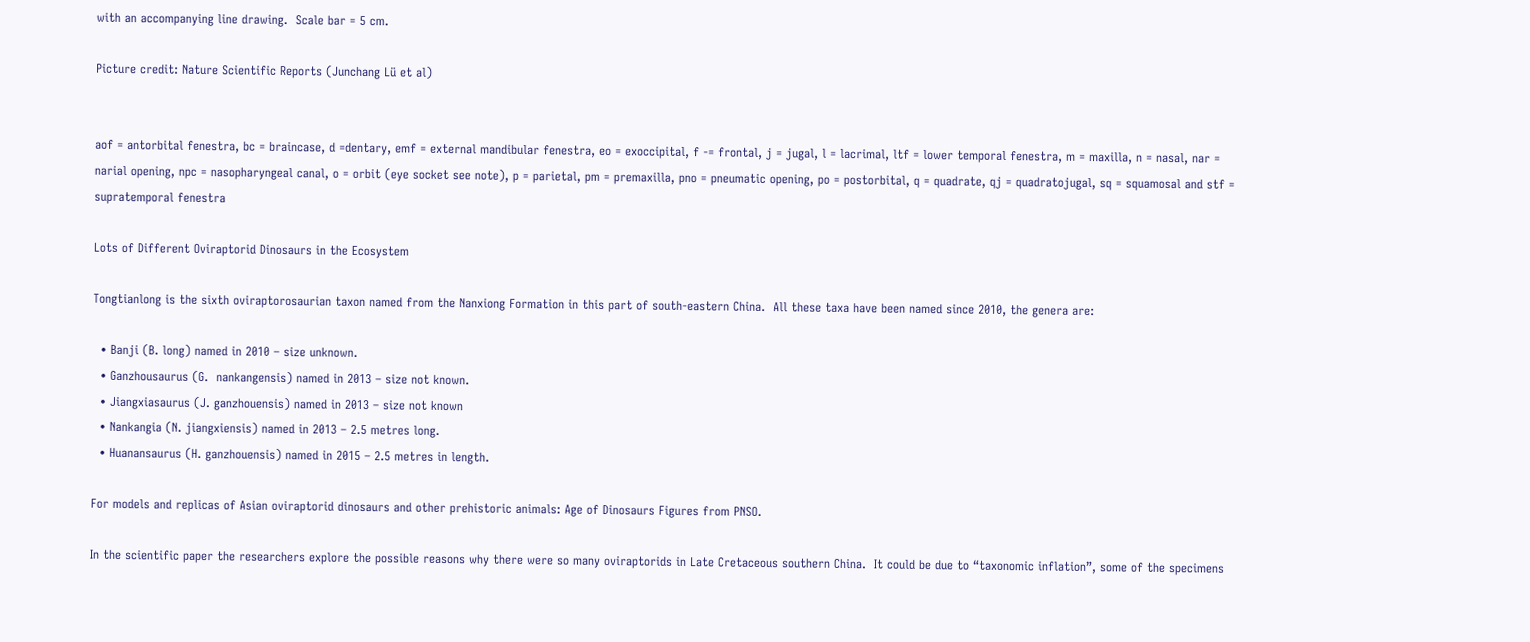with an accompanying line drawing.  Scale bar = 5 cm.

Picture credit: Nature Scientific Reports (Junchang Lü et al)


aof = antorbital fenestra, bc = braincase, d =dentary, emf = external mandibular fenestra, eo = exoccipital, f -= frontal, j = jugal, l = lacrimal, ltf = lower temporal fenestra, m = maxilla, n = nasal, nar = narial opening, npc = nasopharyngeal canal, o = orbit (eye socket see note), p = parietal, pm = premaxilla, pno = pneumatic opening, po = postorbital, q = quadrate, qj = quadratojugal, sq = squamosal and stf = supratemporal fenestra

Lots of Different Oviraptorid Dinosaurs in the Ecosystem

Tongtianlong is the sixth oviraptorosaurian taxon named from the Nanxiong Formation in this part of south-eastern China.  All these taxa have been named since 2010, the genera are:

  • Banji (B. long) named in 2010 – size unknown.
  • Ganzhousaurus (G.  nankangensis) named in 2013 – size not known.
  • Jiangxiasaurus (J. ganzhouensis) named in 2013 – size not known
  • Nankangia (N. jiangxiensis) named in 2013 – 2.5 metres long.
  • Huanansaurus (H. ganzhouensis) named in 2015 – 2.5 metres in length.

For models and replicas of Asian oviraptorid dinosaurs and other prehistoric animals: Age of Dinosaurs Figures from PNSO.

In the scientific paper the researchers explore the possible reasons why there were so many oviraptorids in Late Cretaceous southern China.  It could be due to “taxonomic inflation”, some of the specimens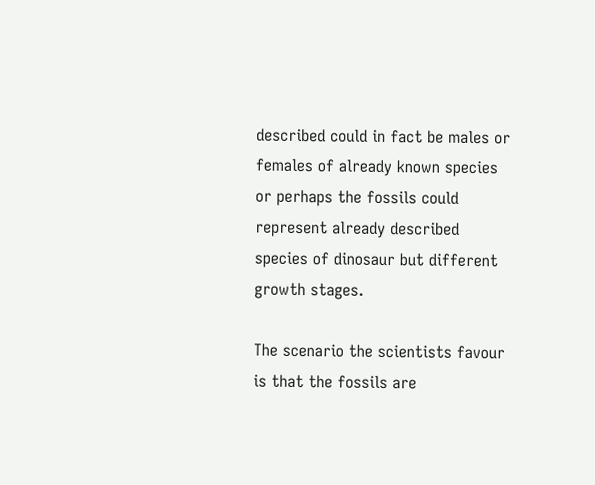described could in fact be males or females of already known species or perhaps the fossils could represent already described species of dinosaur but different growth stages.

The scenario the scientists favour is that the fossils are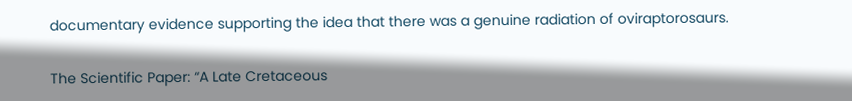documentary evidence supporting the idea that there was a genuine radiation of oviraptorosaurs.

The Scientific Paper: “A Late Cretaceous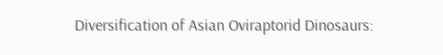Diversification of Asian Oviraptorid Dinosaurs: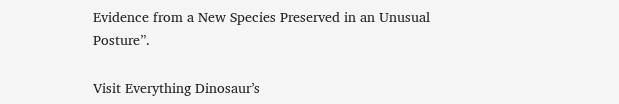Evidence from a New Species Preserved in an Unusual Posture”.

Visit Everything Dinosaur’s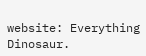website: Everything Dinosaur.